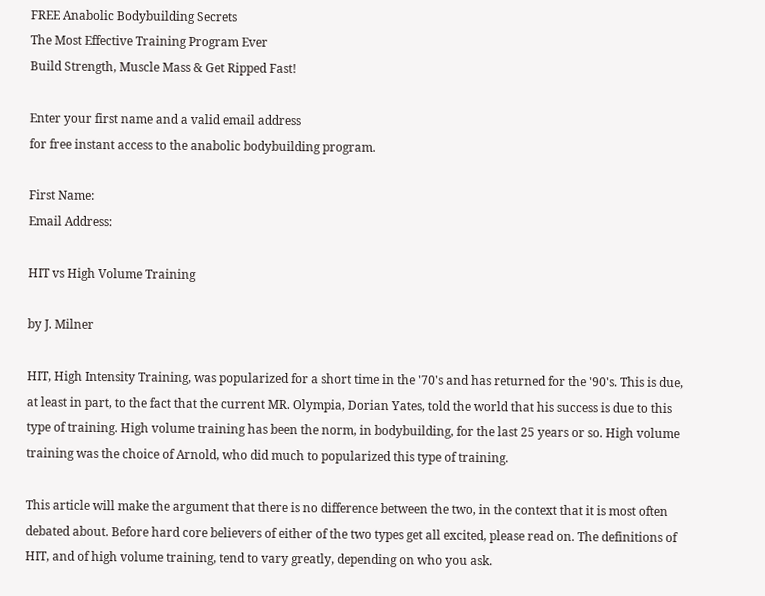FREE Anabolic Bodybuilding Secrets
The Most Effective Training Program Ever
Build Strength, Muscle Mass & Get Ripped Fast!

Enter your first name and a valid email address
for free instant access to the anabolic bodybuilding program.

First Name:
Email Address:

HIT vs High Volume Training

by J. Milner

HIT, High Intensity Training, was popularized for a short time in the '70's and has returned for the '90's. This is due, at least in part, to the fact that the current MR. Olympia, Dorian Yates, told the world that his success is due to this type of training. High volume training has been the norm, in bodybuilding, for the last 25 years or so. High volume training was the choice of Arnold, who did much to popularized this type of training.

This article will make the argument that there is no difference between the two, in the context that it is most often debated about. Before hard core believers of either of the two types get all excited, please read on. The definitions of HIT, and of high volume training, tend to vary greatly, depending on who you ask.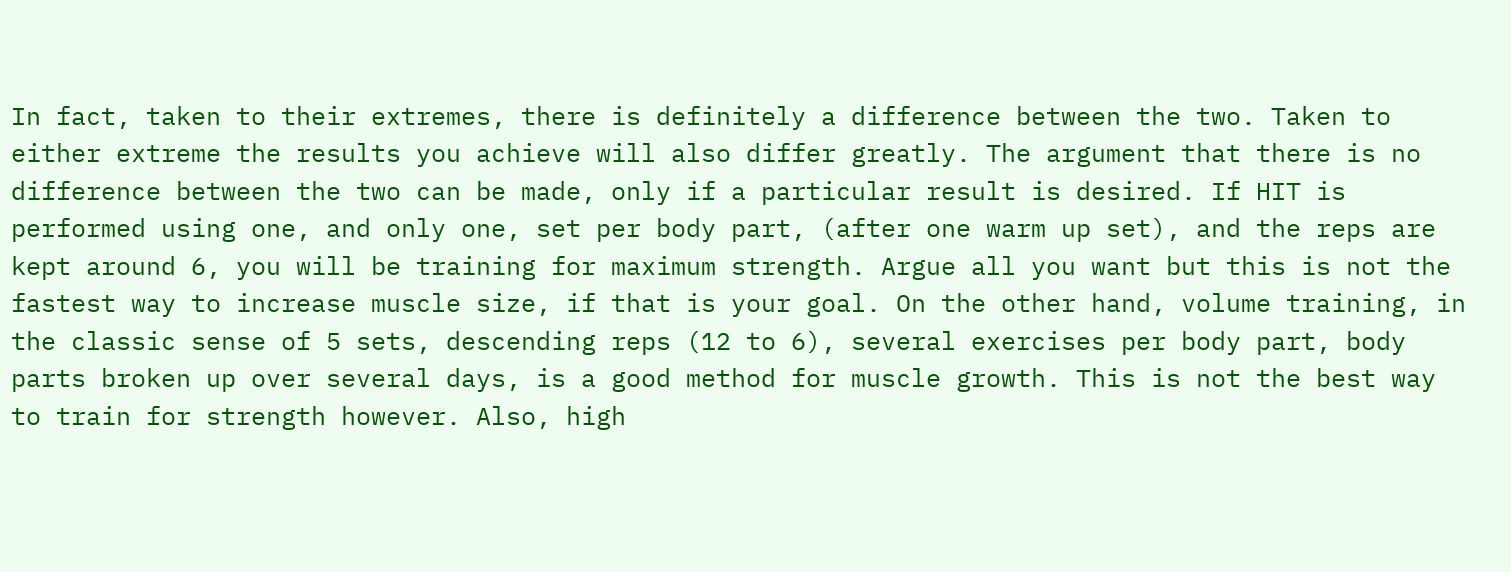In fact, taken to their extremes, there is definitely a difference between the two. Taken to either extreme the results you achieve will also differ greatly. The argument that there is no difference between the two can be made, only if a particular result is desired. If HIT is performed using one, and only one, set per body part, (after one warm up set), and the reps are kept around 6, you will be training for maximum strength. Argue all you want but this is not the fastest way to increase muscle size, if that is your goal. On the other hand, volume training, in the classic sense of 5 sets, descending reps (12 to 6), several exercises per body part, body parts broken up over several days, is a good method for muscle growth. This is not the best way to train for strength however. Also, high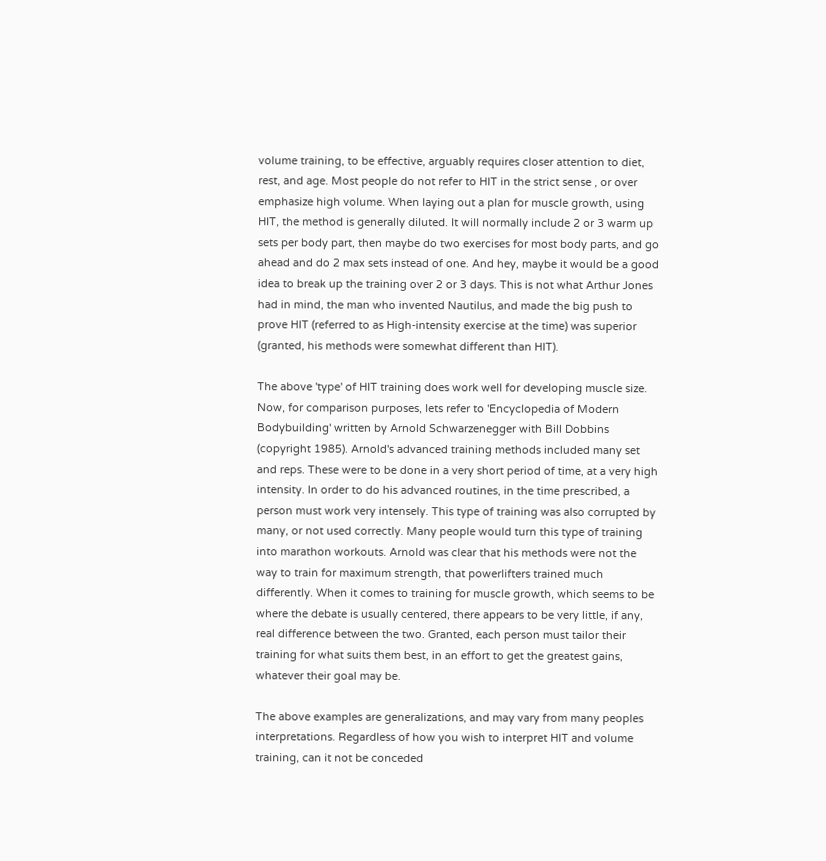volume training, to be effective, arguably requires closer attention to diet, rest, and age. Most people do not refer to HIT in the strict sense , or over emphasize high volume. When laying out a plan for muscle growth, using HIT, the method is generally diluted. It will normally include 2 or 3 warm up sets per body part, then maybe do two exercises for most body parts, and go ahead and do 2 max sets instead of one. And hey, maybe it would be a good idea to break up the training over 2 or 3 days. This is not what Arthur Jones had in mind, the man who invented Nautilus, and made the big push to prove HIT (referred to as High-intensity exercise at the time) was superior (granted, his methods were somewhat different than HIT).

The above 'type' of HIT training does work well for developing muscle size. Now, for comparison purposes, lets refer to 'Encyclopedia of Modern Bodybuilding' written by Arnold Schwarzenegger with Bill Dobbins (copyright 1985). Arnold's advanced training methods included many set and reps. These were to be done in a very short period of time, at a very high intensity. In order to do his advanced routines, in the time prescribed, a person must work very intensely. This type of training was also corrupted by many, or not used correctly. Many people would turn this type of training into marathon workouts. Arnold was clear that his methods were not the way to train for maximum strength, that powerlifters trained much differently. When it comes to training for muscle growth, which seems to be where the debate is usually centered, there appears to be very little, if any, real difference between the two. Granted, each person must tailor their training for what suits them best, in an effort to get the greatest gains, whatever their goal may be.

The above examples are generalizations, and may vary from many peoples interpretations. Regardless of how you wish to interpret HIT and volume training, can it not be conceded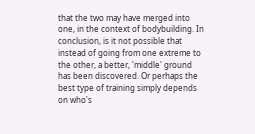that the two may have merged into one, in the context of bodybuilding. In conclusion, is it not possible that instead of going from one extreme to the other, a better, 'middle' ground has been discovered. Or perhaps the best type of training simply depends on who's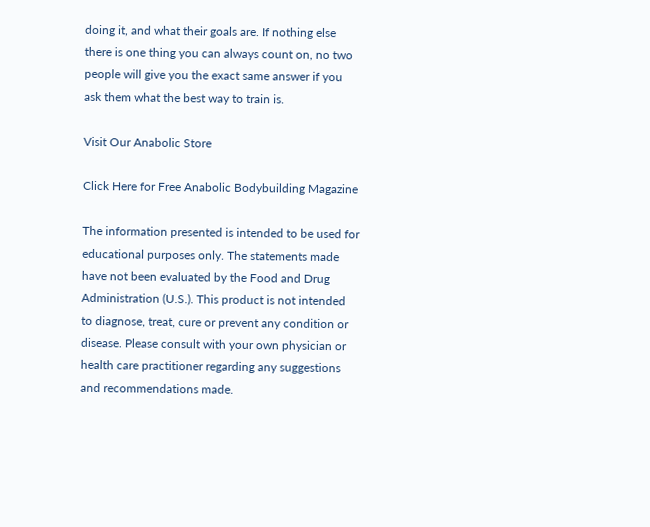doing it, and what their goals are. If nothing else there is one thing you can always count on, no two people will give you the exact same answer if you ask them what the best way to train is.

Visit Our Anabolic Store

Click Here for Free Anabolic Bodybuilding Magazine

The information presented is intended to be used for educational purposes only. The statements made have not been evaluated by the Food and Drug Administration (U.S.). This product is not intended to diagnose, treat, cure or prevent any condition or disease. Please consult with your own physician or health care practitioner regarding any suggestions and recommendations made.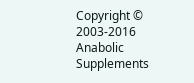Copyright © 2003-2016 Anabolic Supplements